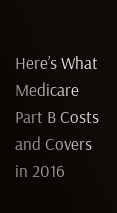Here’s What Medicare Part B Costs and Covers in 2016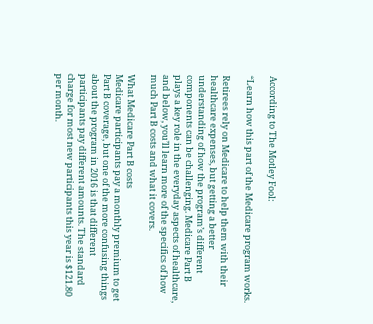According to The Motley Fool:

“Learn how this part of the Medicare program works.

Retirees rely on Medicare to help them with their healthcare expenses, but getting a better understanding of how the program’s different components can be challenging. Medicare Part B plays a key role in the everyday aspects of healthcare, and below, you’ll learn more of the specifics of how much Part B costs and what it covers.

What Medicare Part B costs
Medicare participants pay a monthly premium to get Part B coverage, but one of the more confusing things about the program in 2016 is that different participants pay different amounts. The standard charge for most new participants this year is $121.80 per month.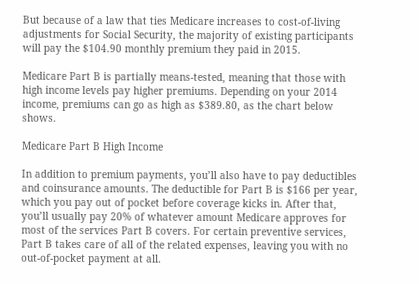But because of a law that ties Medicare increases to cost-of-living adjustments for Social Security, the majority of existing participants will pay the $104.90 monthly premium they paid in 2015.

Medicare Part B is partially means-tested, meaning that those with high income levels pay higher premiums. Depending on your 2014 income, premiums can go as high as $389.80, as the chart below shows.

Medicare Part B High Income

In addition to premium payments, you’ll also have to pay deductibles and coinsurance amounts. The deductible for Part B is $166 per year, which you pay out of pocket before coverage kicks in. After that, you’ll usually pay 20% of whatever amount Medicare approves for most of the services Part B covers. For certain preventive services, Part B takes care of all of the related expenses, leaving you with no out-of-pocket payment at all.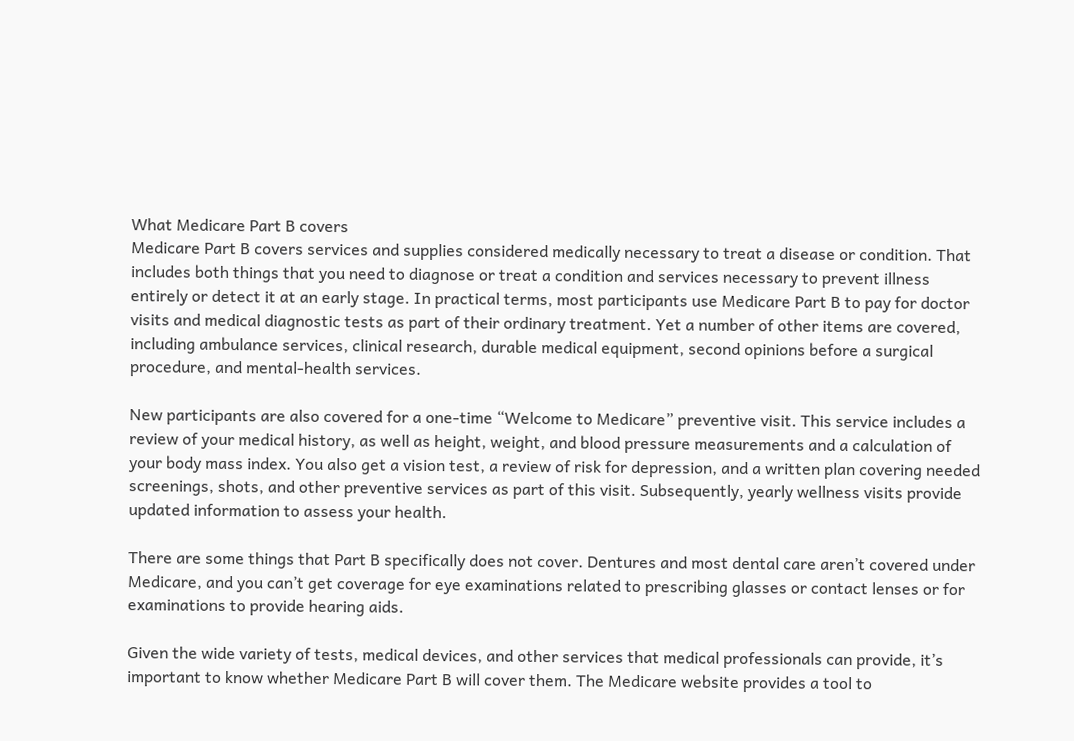What Medicare Part B covers
Medicare Part B covers services and supplies considered medically necessary to treat a disease or condition. That includes both things that you need to diagnose or treat a condition and services necessary to prevent illness entirely or detect it at an early stage. In practical terms, most participants use Medicare Part B to pay for doctor visits and medical diagnostic tests as part of their ordinary treatment. Yet a number of other items are covered, including ambulance services, clinical research, durable medical equipment, second opinions before a surgical procedure, and mental-health services.

New participants are also covered for a one-time “Welcome to Medicare” preventive visit. This service includes a review of your medical history, as well as height, weight, and blood pressure measurements and a calculation of your body mass index. You also get a vision test, a review of risk for depression, and a written plan covering needed screenings, shots, and other preventive services as part of this visit. Subsequently, yearly wellness visits provide updated information to assess your health.

There are some things that Part B specifically does not cover. Dentures and most dental care aren’t covered under Medicare, and you can’t get coverage for eye examinations related to prescribing glasses or contact lenses or for examinations to provide hearing aids.

Given the wide variety of tests, medical devices, and other services that medical professionals can provide, it’s important to know whether Medicare Part B will cover them. The Medicare website provides a tool to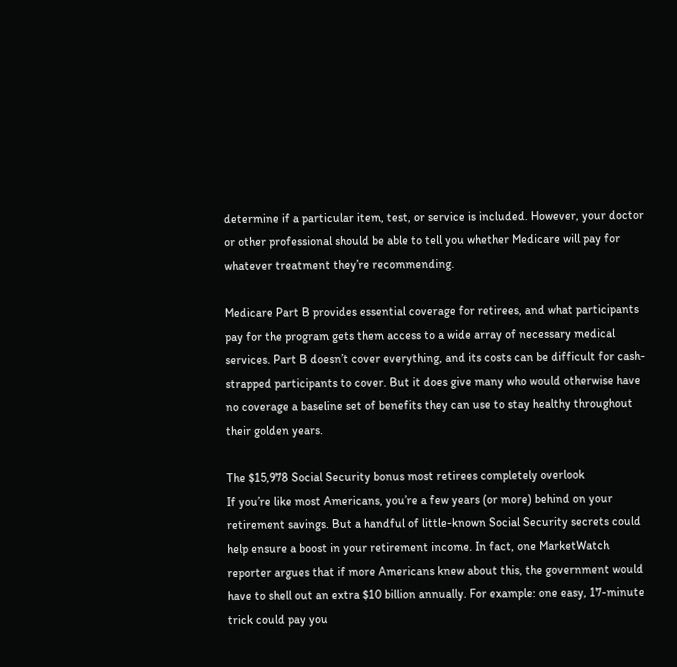determine if a particular item, test, or service is included. However, your doctor or other professional should be able to tell you whether Medicare will pay for whatever treatment they’re recommending.

Medicare Part B provides essential coverage for retirees, and what participants pay for the program gets them access to a wide array of necessary medical services. Part B doesn’t cover everything, and its costs can be difficult for cash-strapped participants to cover. But it does give many who would otherwise have no coverage a baseline set of benefits they can use to stay healthy throughout their golden years.

The $15,978 Social Security bonus most retirees completely overlook
If you’re like most Americans, you’re a few years (or more) behind on your retirement savings. But a handful of little-known Social Security secrets could help ensure a boost in your retirement income. In fact, one MarketWatch reporter argues that if more Americans knew about this, the government would have to shell out an extra $10 billion annually. For example: one easy, 17-minute trick could pay you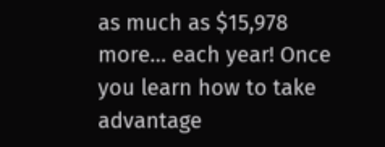as much as $15,978 more… each year! Once you learn how to take advantage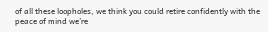of all these loopholes, we think you could retire confidently with the peace of mind we’re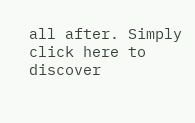all after. Simply click here to discover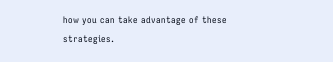how you can take advantage of these strategies.